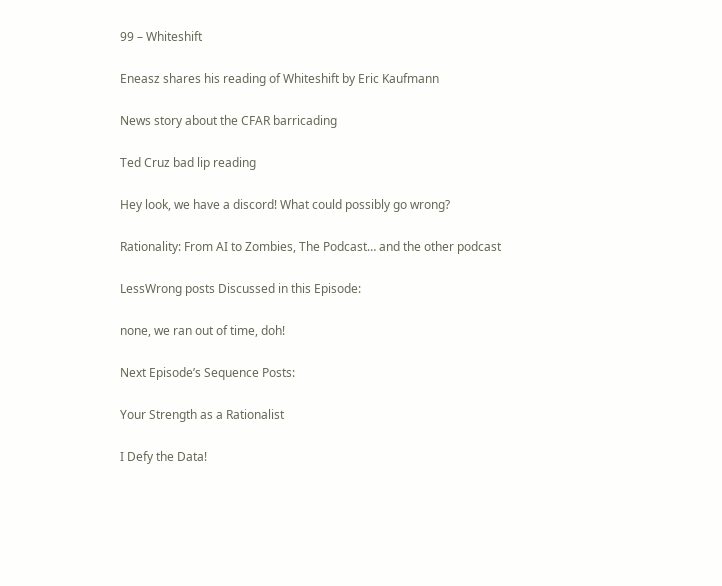99 – Whiteshift

Eneasz shares his reading of Whiteshift by Eric Kaufmann

News story about the CFAR barricading

Ted Cruz bad lip reading

Hey look, we have a discord! What could possibly go wrong?

Rationality: From AI to Zombies, The Podcast… and the other podcast

LessWrong posts Discussed in this Episode:

none, we ran out of time, doh!

Next Episode’s Sequence Posts:

Your Strength as a Rationalist

I Defy the Data!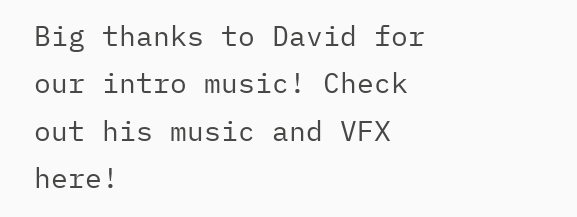Big thanks to David for our intro music! Check out his music and VFX here!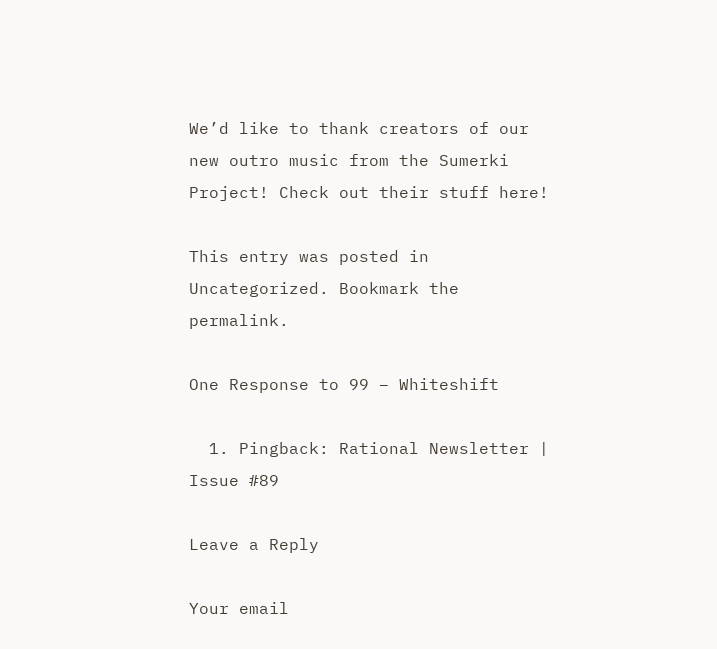We’d like to thank creators of our new outro music from the Sumerki Project! Check out their stuff here!

This entry was posted in Uncategorized. Bookmark the permalink.

One Response to 99 – Whiteshift

  1. Pingback: Rational Newsletter | Issue #89

Leave a Reply

Your email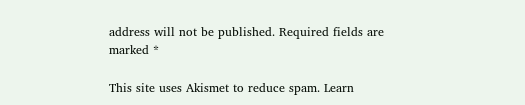address will not be published. Required fields are marked *

This site uses Akismet to reduce spam. Learn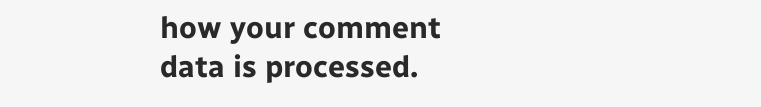how your comment data is processed.